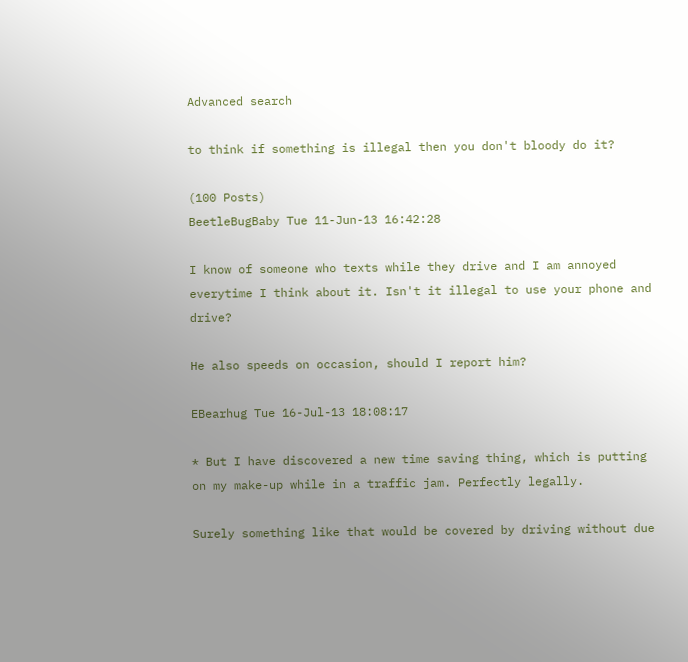Advanced search

to think if something is illegal then you don't bloody do it?

(100 Posts)
BeetleBugBaby Tue 11-Jun-13 16:42:28

I know of someone who texts while they drive and I am annoyed everytime I think about it. Isn't it illegal to use your phone and drive?

He also speeds on occasion, should I report him?

EBearhug Tue 16-Jul-13 18:08:17

* But I have discovered a new time saving thing, which is putting on my make-up while in a traffic jam. Perfectly legally.

Surely something like that would be covered by driving without due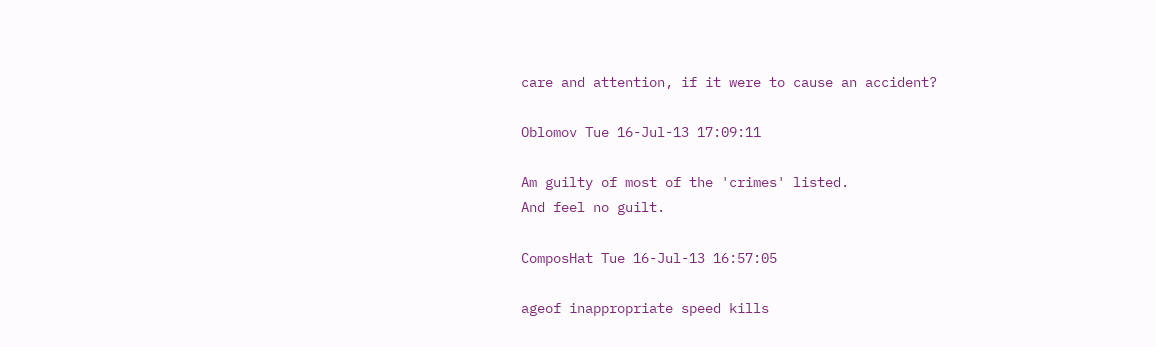care and attention, if it were to cause an accident?

Oblomov Tue 16-Jul-13 17:09:11

Am guilty of most of the 'crimes' listed.
And feel no guilt.

ComposHat Tue 16-Jul-13 16:57:05

ageof inappropriate speed kills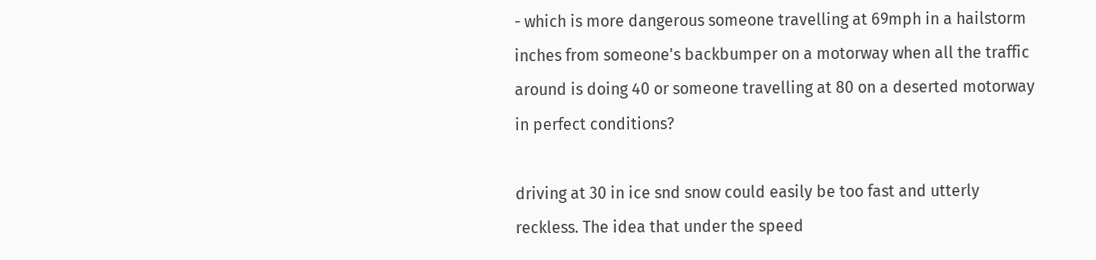- which is more dangerous someone travelling at 69mph in a hailstorm inches from someone's backbumper on a motorway when all the traffic around is doing 40 or someone travelling at 80 on a deserted motorway in perfect conditions?

driving at 30 in ice snd snow could easily be too fast and utterly reckless. The idea that under the speed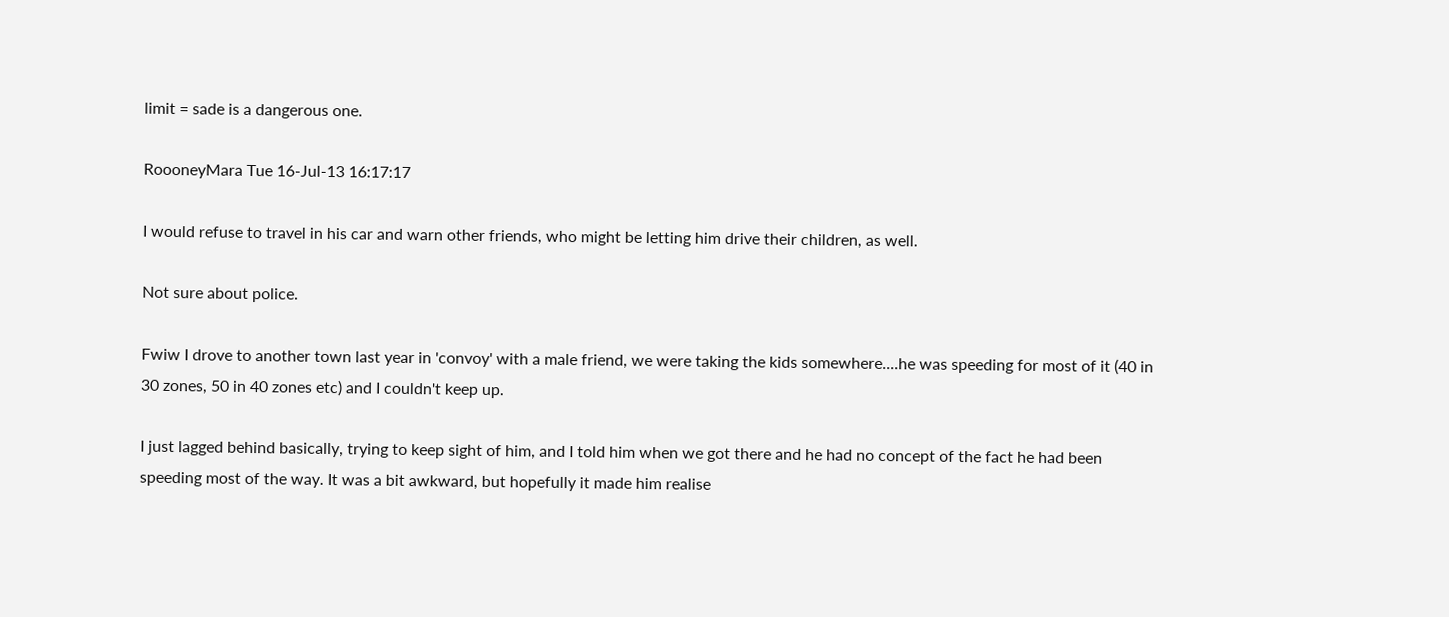limit = sade is a dangerous one.

RoooneyMara Tue 16-Jul-13 16:17:17

I would refuse to travel in his car and warn other friends, who might be letting him drive their children, as well.

Not sure about police.

Fwiw I drove to another town last year in 'convoy' with a male friend, we were taking the kids somewhere....he was speeding for most of it (40 in 30 zones, 50 in 40 zones etc) and I couldn't keep up.

I just lagged behind basically, trying to keep sight of him, and I told him when we got there and he had no concept of the fact he had been speeding most of the way. It was a bit awkward, but hopefully it made him realise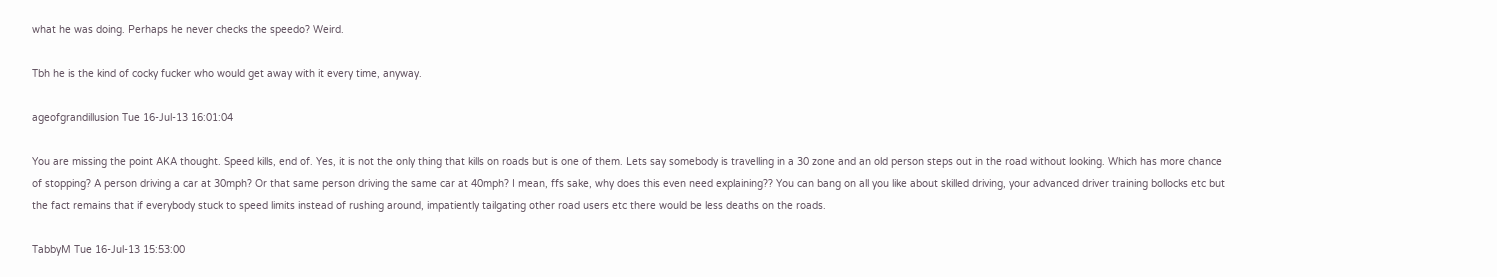what he was doing. Perhaps he never checks the speedo? Weird.

Tbh he is the kind of cocky fucker who would get away with it every time, anyway.

ageofgrandillusion Tue 16-Jul-13 16:01:04

You are missing the point AKA thought. Speed kills, end of. Yes, it is not the only thing that kills on roads but is one of them. Lets say somebody is travelling in a 30 zone and an old person steps out in the road without looking. Which has more chance of stopping? A person driving a car at 30mph? Or that same person driving the same car at 40mph? I mean, ffs sake, why does this even need explaining?? You can bang on all you like about skilled driving, your advanced driver training bollocks etc but the fact remains that if everybody stuck to speed limits instead of rushing around, impatiently tailgating other road users etc there would be less deaths on the roads.

TabbyM Tue 16-Jul-13 15:53:00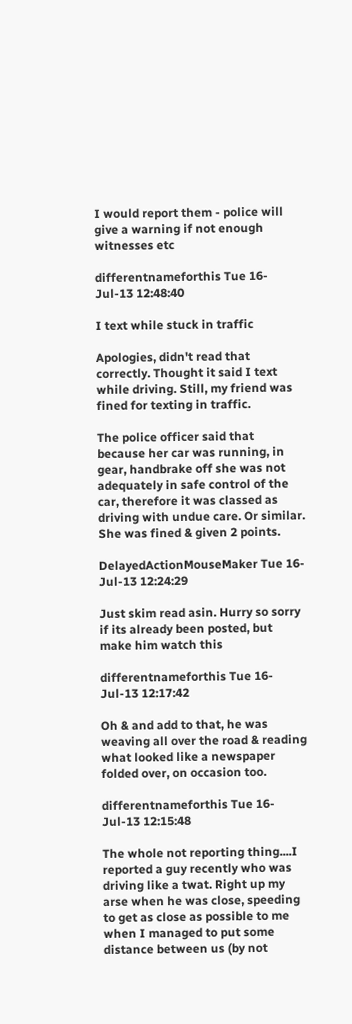I would report them - police will give a warning if not enough witnesses etc

differentnameforthis Tue 16-Jul-13 12:48:40

I text while stuck in traffic

Apologies, didn't read that correctly. Thought it said I text while driving. Still, my friend was fined for texting in traffic.

The police officer said that because her car was running, in gear, handbrake off she was not adequately in safe control of the car, therefore it was classed as driving with undue care. Or similar. She was fined & given 2 points.

DelayedActionMouseMaker Tue 16-Jul-13 12:24:29

Just skim read asin. Hurry so sorry if its already been posted, but make him watch this

differentnameforthis Tue 16-Jul-13 12:17:42

Oh & and add to that, he was weaving all over the road & reading what looked like a newspaper folded over, on occasion too.

differentnameforthis Tue 16-Jul-13 12:15:48

The whole not reporting thing....I reported a guy recently who was driving like a twat. Right up my arse when he was close, speeding to get as close as possible to me when I managed to put some distance between us (by not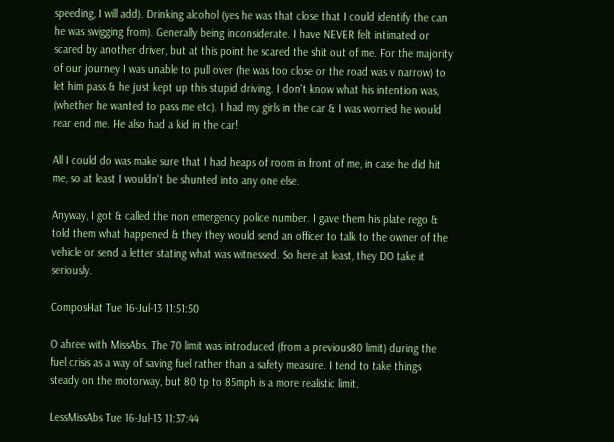speeding, I will add). Drinking alcohol (yes he was that close that I could identify the can he was swigging from). Generally being inconsiderate. I have NEVER felt intimated or scared by another driver, but at this point he scared the shit out of me. For the majority of our journey I was unable to pull over (he was too close or the road was v narrow) to let him pass & he just kept up this stupid driving. I don't know what his intention was, (whether he wanted to pass me etc). I had my girls in the car & I was worried he would rear end me. He also had a kid in the car!

All I could do was make sure that I had heaps of room in front of me, in case he did hit me, so at least I wouldn't be shunted into any one else.

Anyway, I got & called the non emergency police number. I gave them his plate rego & told them what happened & they they would send an officer to talk to the owner of the vehicle or send a letter stating what was witnessed. So here at least, they DO take it seriously.

ComposHat Tue 16-Jul-13 11:51:50

O ahree with MissAbs. The 70 limit was introduced (from a previous80 limit) during the fuel crisis as a way of saving fuel rather than a safety measure. I tend to take things steady on the motorway, but 80 tp to 85mph is a more realistic limit.

LessMissAbs Tue 16-Jul-13 11:37:44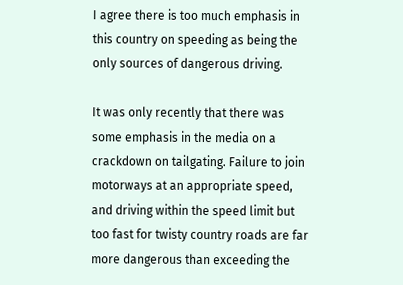I agree there is too much emphasis in this country on speeding as being the only sources of dangerous driving.

It was only recently that there was some emphasis in the media on a crackdown on tailgating. Failure to join motorways at an appropriate speed, and driving within the speed limit but too fast for twisty country roads are far more dangerous than exceeding the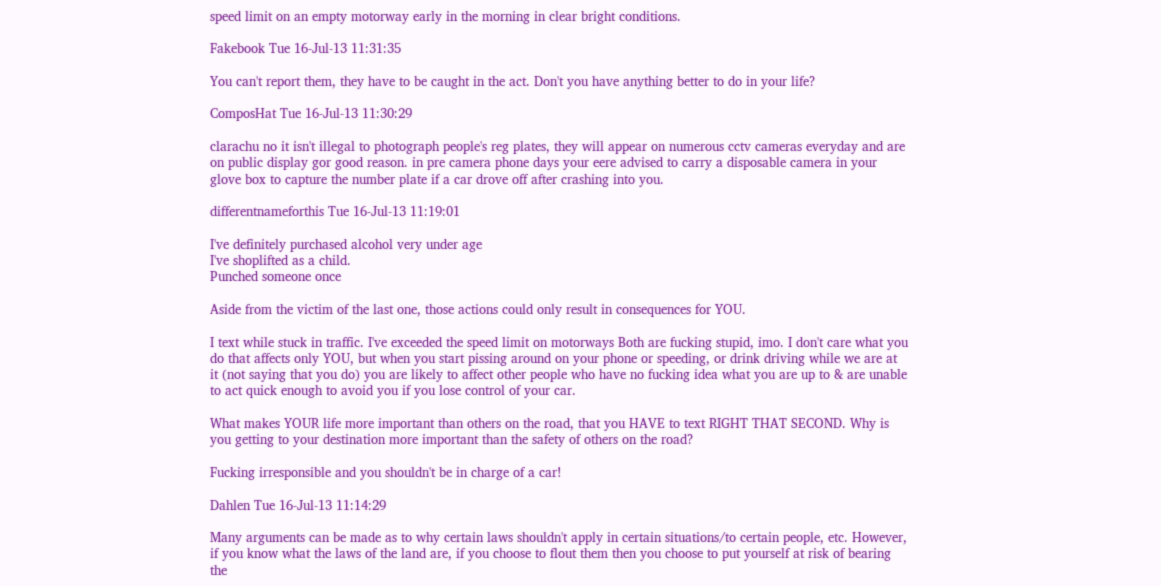speed limit on an empty motorway early in the morning in clear bright conditions.

Fakebook Tue 16-Jul-13 11:31:35

You can't report them, they have to be caught in the act. Don't you have anything better to do in your life?

ComposHat Tue 16-Jul-13 11:30:29

clarachu no it isn't illegal to photograph people's reg plates, they will appear on numerous cctv cameras everyday and are on public display gor good reason. in pre camera phone days your eere advised to carry a disposable camera in your glove box to capture the number plate if a car drove off after crashing into you.

differentnameforthis Tue 16-Jul-13 11:19:01

I've definitely purchased alcohol very under age
I've shoplifted as a child.
Punched someone once

Aside from the victim of the last one, those actions could only result in consequences for YOU.

I text while stuck in traffic. I've exceeded the speed limit on motorways Both are fucking stupid, imo. I don't care what you do that affects only YOU, but when you start pissing around on your phone or speeding, or drink driving while we are at it (not saying that you do) you are likely to affect other people who have no fucking idea what you are up to & are unable to act quick enough to avoid you if you lose control of your car.

What makes YOUR life more important than others on the road, that you HAVE to text RIGHT THAT SECOND. Why is you getting to your destination more important than the safety of others on the road?

Fucking irresponsible and you shouldn't be in charge of a car!

Dahlen Tue 16-Jul-13 11:14:29

Many arguments can be made as to why certain laws shouldn't apply in certain situations/to certain people, etc. However, if you know what the laws of the land are, if you choose to flout them then you choose to put yourself at risk of bearing the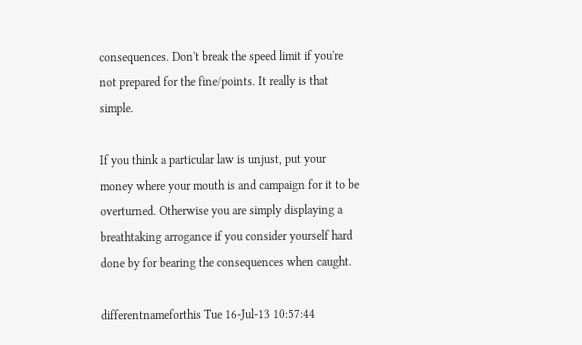consequences. Don't break the speed limit if you're not prepared for the fine/points. It really is that simple.

If you think a particular law is unjust, put your money where your mouth is and campaign for it to be overturned. Otherwise you are simply displaying a breathtaking arrogance if you consider yourself hard done by for bearing the consequences when caught.

differentnameforthis Tue 16-Jul-13 10:57:44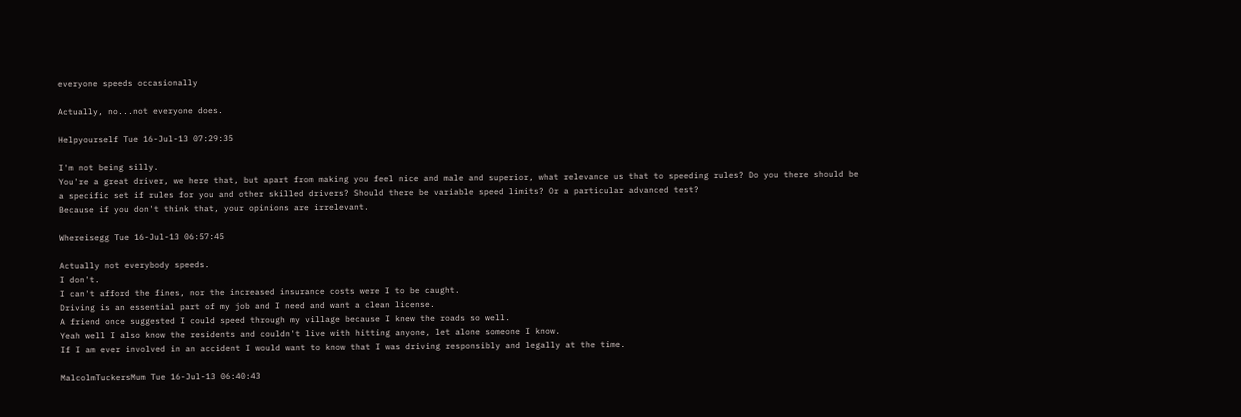everyone speeds occasionally

Actually, no...not everyone does.

Helpyourself Tue 16-Jul-13 07:29:35

I'm not being silly.
You're a great driver, we here that, but apart from making you feel nice and male and superior, what relevance us that to speeding rules? Do you there should be a specific set if rules for you and other skilled drivers? Should there be variable speed limits? Or a particular advanced test?
Because if you don't think that, your opinions are irrelevant.

Whereisegg Tue 16-Jul-13 06:57:45

Actually not everybody speeds.
I don't.
I can't afford the fines, nor the increased insurance costs were I to be caught.
Driving is an essential part of my job and I need and want a clean license.
A friend once suggested I could speed through my village because I knew the roads so well.
Yeah well I also know the residents and couldn't live with hitting anyone, let alone someone I know.
If I am ever involved in an accident I would want to know that I was driving responsibly and legally at the time.

MalcolmTuckersMum Tue 16-Jul-13 06:40:43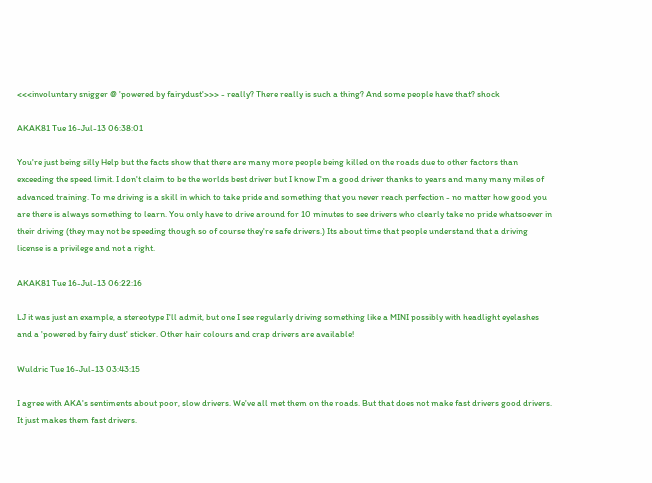<<<involuntary snigger @ 'powered by fairydust'>>> - really? There really is such a thing? And some people have that? shock

AKAK81 Tue 16-Jul-13 06:38:01

You're just being silly Help but the facts show that there are many more people being killed on the roads due to other factors than exceeding the speed limit. I don't claim to be the worlds best driver but I know I'm a good driver thanks to years and many many miles of advanced training. To me driving is a skill in which to take pride and something that you never reach perfection - no matter how good you are there is always something to learn. You only have to drive around for 10 minutes to see drivers who clearly take no pride whatsoever in their driving (they may not be speeding though so of course they're safe drivers.) Its about time that people understand that a driving license is a privilege and not a right.

AKAK81 Tue 16-Jul-13 06:22:16

LJ it was just an example, a stereotype I'll admit, but one I see regularly driving something like a MINI possibly with headlight eyelashes and a 'powered by fairy dust' sticker. Other hair colours and crap drivers are available!

Wuldric Tue 16-Jul-13 03:43:15

I agree with AKA's sentiments about poor, slow drivers. We've all met them on the roads. But that does not make fast drivers good drivers. It just makes them fast drivers.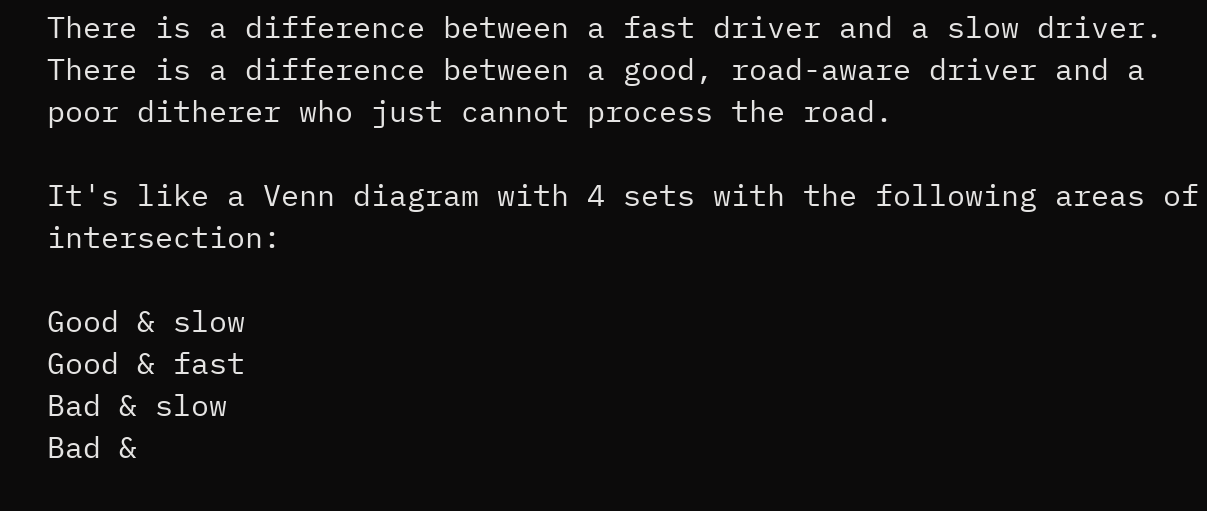There is a difference between a fast driver and a slow driver. There is a difference between a good, road-aware driver and a poor ditherer who just cannot process the road.

It's like a Venn diagram with 4 sets with the following areas of intersection:

Good & slow
Good & fast
Bad & slow
Bad &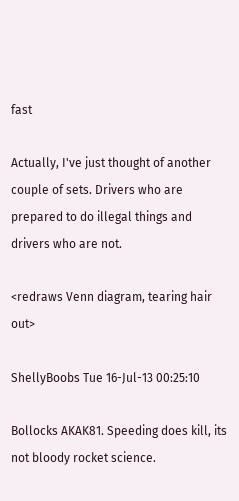fast

Actually, I've just thought of another couple of sets. Drivers who are prepared to do illegal things and drivers who are not.

<redraws Venn diagram, tearing hair out>

ShellyBoobs Tue 16-Jul-13 00:25:10

Bollocks AKAK81. Speeding does kill, its not bloody rocket science.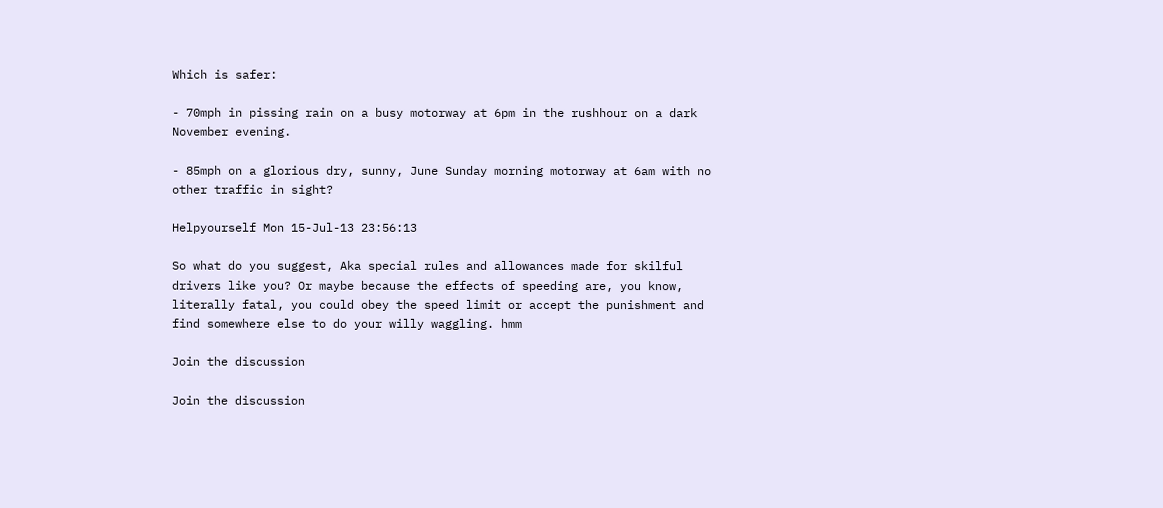Which is safer:

- 70mph in pissing rain on a busy motorway at 6pm in the rushhour on a dark November evening.

- 85mph on a glorious dry, sunny, June Sunday morning motorway at 6am with no other traffic in sight?

Helpyourself Mon 15-Jul-13 23:56:13

So what do you suggest, Aka special rules and allowances made for skilful drivers like you? Or maybe because the effects of speeding are, you know, literally fatal, you could obey the speed limit or accept the punishment and find somewhere else to do your willy waggling. hmm

Join the discussion

Join the discussion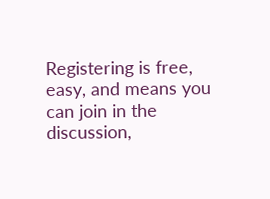Registering is free, easy, and means you can join in the discussion,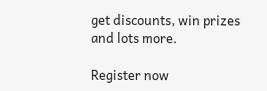get discounts, win prizes and lots more.

Register now